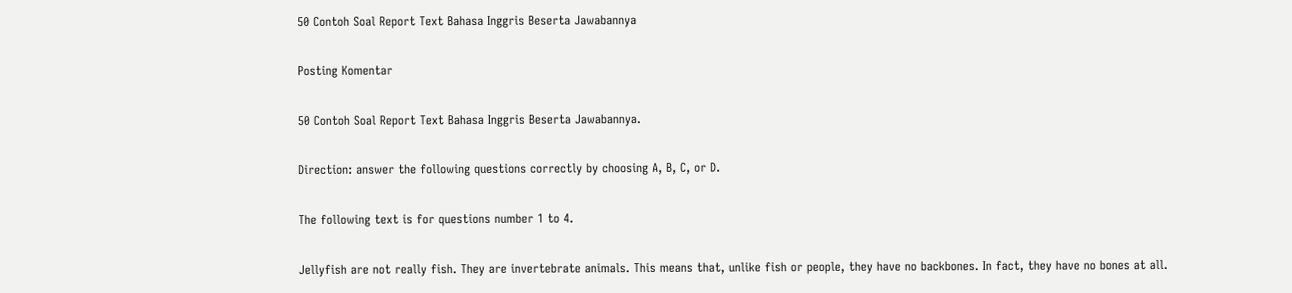50 Contoh Soal Report Text Bahasa Inggris Beserta Jawabannya

Posting Komentar

50 Contoh Soal Report Text Bahasa Inggris Beserta Jawabannya.

Direction: answer the following questions correctly by choosing A, B, C, or D.

The following text is for questions number 1 to 4.

Jellyfish are not really fish. They are invertebrate animals. This means that, unlike fish or people, they have no backbones. In fact, they have no bones at all.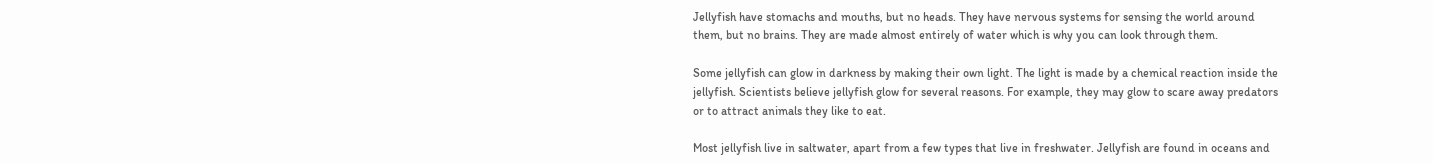Jellyfish have stomachs and mouths, but no heads. They have nervous systems for sensing the world around them, but no brains. They are made almost entirely of water which is why you can look through them.

Some jellyfish can glow in darkness by making their own light. The light is made by a chemical reaction inside the jellyfish. Scientists believe jellyfish glow for several reasons. For example, they may glow to scare away predators or to attract animals they like to eat.

Most jellyfish live in saltwater, apart from a few types that live in freshwater. Jellyfish are found in oceans and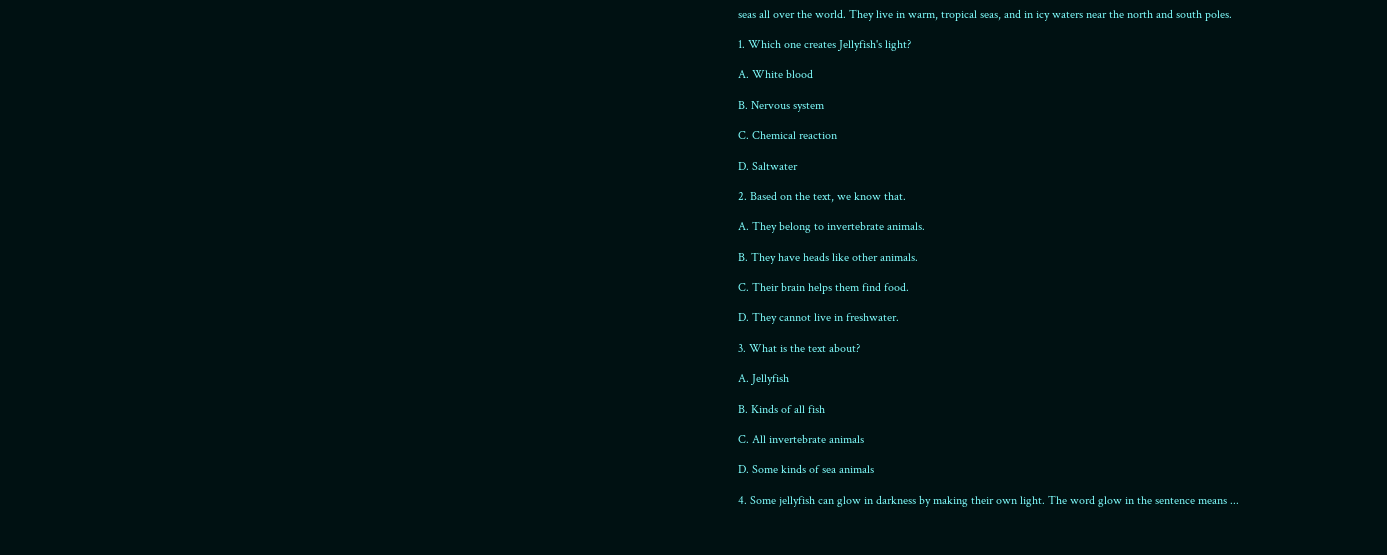seas all over the world. They live in warm, tropical seas, and in icy waters near the north and south poles.

1. Which one creates Jellyfish's light?

A. White blood

B. Nervous system

C. Chemical reaction

D. Saltwater

2. Based on the text, we know that.

A. They belong to invertebrate animals.

B. They have heads like other animals.

C. Their brain helps them find food.

D. They cannot live in freshwater.

3. What is the text about?

A. Jellyfish

B. Kinds of all fish

C. All invertebrate animals

D. Some kinds of sea animals

4. Some jellyfish can glow in darkness by making their own light. The word glow in the sentence means ...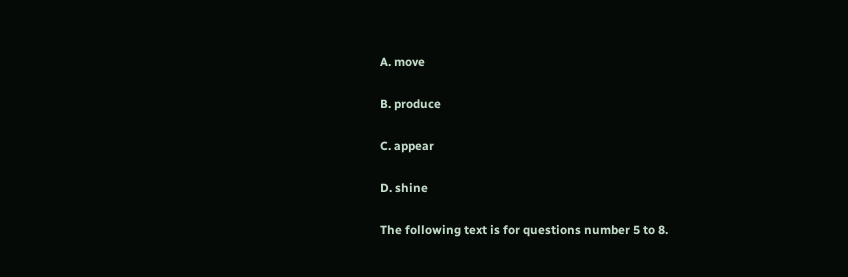A. move

B. produce

C. appear

D. shine

The following text is for questions number 5 to 8.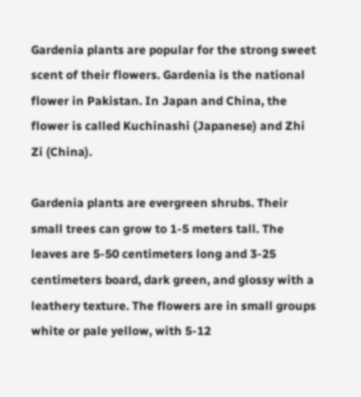Gardenia plants are popular for the strong sweet scent of their flowers. Gardenia is the national flower in Pakistan. In Japan and China, the flower is called Kuchinashi (Japanese) and Zhi Zi (China).

Gardenia plants are evergreen shrubs. Their small trees can grow to 1-5 meters tall. The leaves are 5-50 centimeters long and 3-25 centimeters board, dark green, and glossy with a leathery texture. The flowers are in small groups white or pale yellow, with 5-12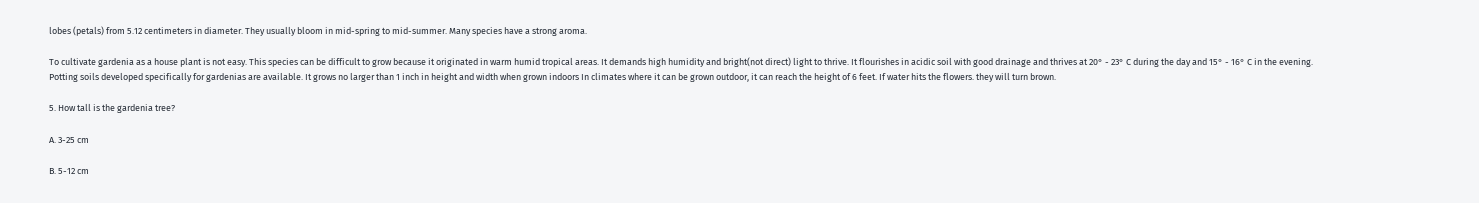lobes (petals) from 5.12 centimeters in diameter. They usually bloom in mid-spring to mid-summer. Many species have a strong aroma.

To cultivate gardenia as a house plant is not easy. This species can be difficult to grow because it originated in warm humid tropical areas. It demands high humidity and bright(not direct) light to thrive. It flourishes in acidic soil with good drainage and thrives at 20° - 23° C during the day and 15° - 16° C in the evening. Potting soils developed specifically for gardenias are available. It grows no larger than 1 inch in height and width when grown indoors In climates where it can be grown outdoor, it can reach the height of 6 feet. If water hits the flowers. they will turn brown.

5. How tall is the gardenia tree?

A. 3-25 cm

B. 5-12 cm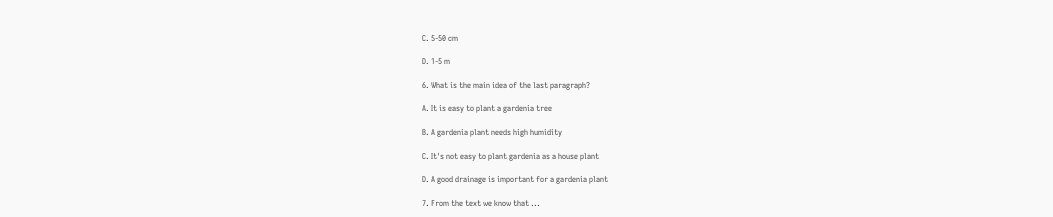C. 5-50 cm

D. 1-5 m

6. What is the main idea of the last paragraph?

A. It is easy to plant a gardenia tree

B. A gardenia plant needs high humidity

C. It's not easy to plant gardenia as a house plant

D. A good drainage is important for a gardenia plant

7. From the text we know that ...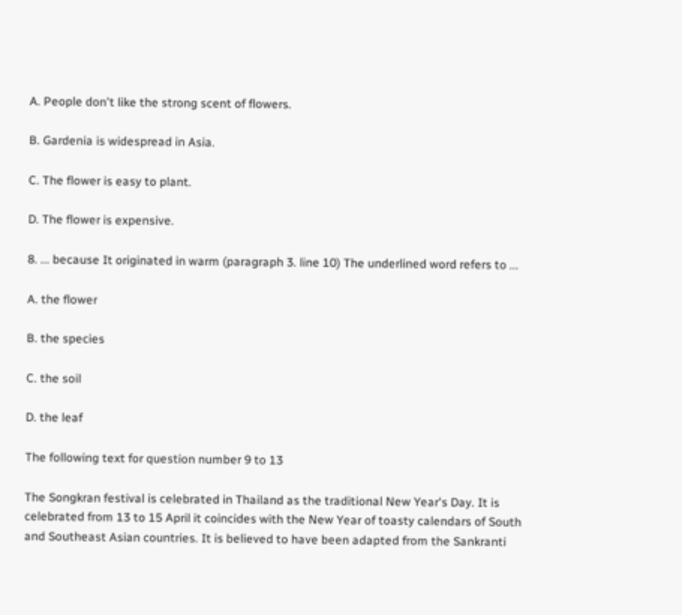A. People don't like the strong scent of flowers.

B. Gardenia is widespread in Asia.

C. The flower is easy to plant.

D. The flower is expensive.

8. ... because It originated in warm (paragraph 3. line 10) The underlined word refers to ...

A. the flower

B. the species

C. the soil

D. the leaf

The following text for question number 9 to 13

The Songkran festival is celebrated in Thailand as the traditional New Year's Day. It is celebrated from 13 to 15 April it coincides with the New Year of toasty calendars of South and Southeast Asian countries. It is believed to have been adapted from the Sankranti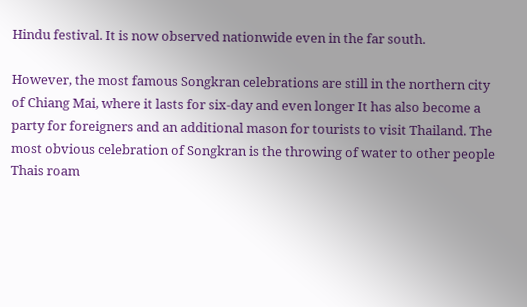Hindu festival. It is now observed nationwide even in the far south.

However, the most famous Songkran celebrations are still in the northern city of Chiang Mai, where it lasts for six-day and even longer It has also become a party for foreigners and an additional mason for tourists to visit Thailand. The most obvious celebration of Songkran is the throwing of water to other people Thais roam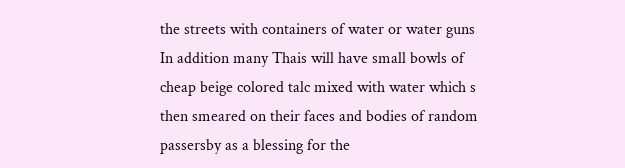the streets with containers of water or water guns In addition many Thais will have small bowls of cheap beige colored talc mixed with water which s then smeared on their faces and bodies of random passersby as a blessing for the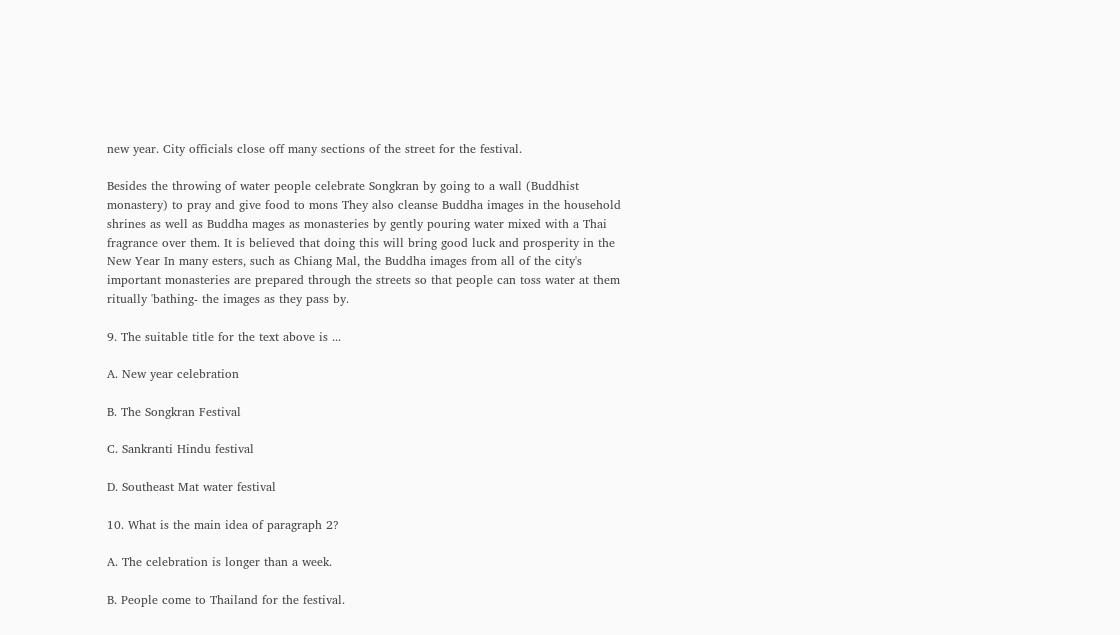new year. City officials close off many sections of the street for the festival.

Besides the throwing of water people celebrate Songkran by going to a wall (Buddhist monastery) to pray and give food to mons They also cleanse Buddha images in the household shrines as well as Buddha mages as monasteries by gently pouring water mixed with a Thai fragrance over them. It is believed that doing this will bring good luck and prosperity in the New Year In many esters, such as Chiang Mal, the Buddha images from all of the city's important monasteries are prepared through the streets so that people can toss water at them ritually 'bathing- the images as they pass by.

9. The suitable title for the text above is ...

A. New year celebration

B. The Songkran Festival

C. Sankranti Hindu festival

D. Southeast Mat water festival

10. What is the main idea of paragraph 2?

A. The celebration is longer than a week.

B. People come to Thailand for the festival.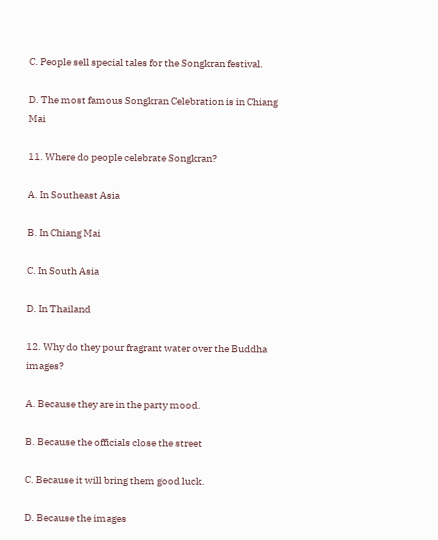C. People sell special tales for the Songkran festival.

D. The most famous Songkran Celebration is in Chiang Mai

11. Where do people celebrate Songkran?

A. In Southeast Asia

B. In Chiang Mai

C. In South Asia

D. In Thailand

12. Why do they pour fragrant water over the Buddha images?

A. Because they are in the party mood.

B. Because the officials close the street

C. Because it will bring them good luck.

D. Because the images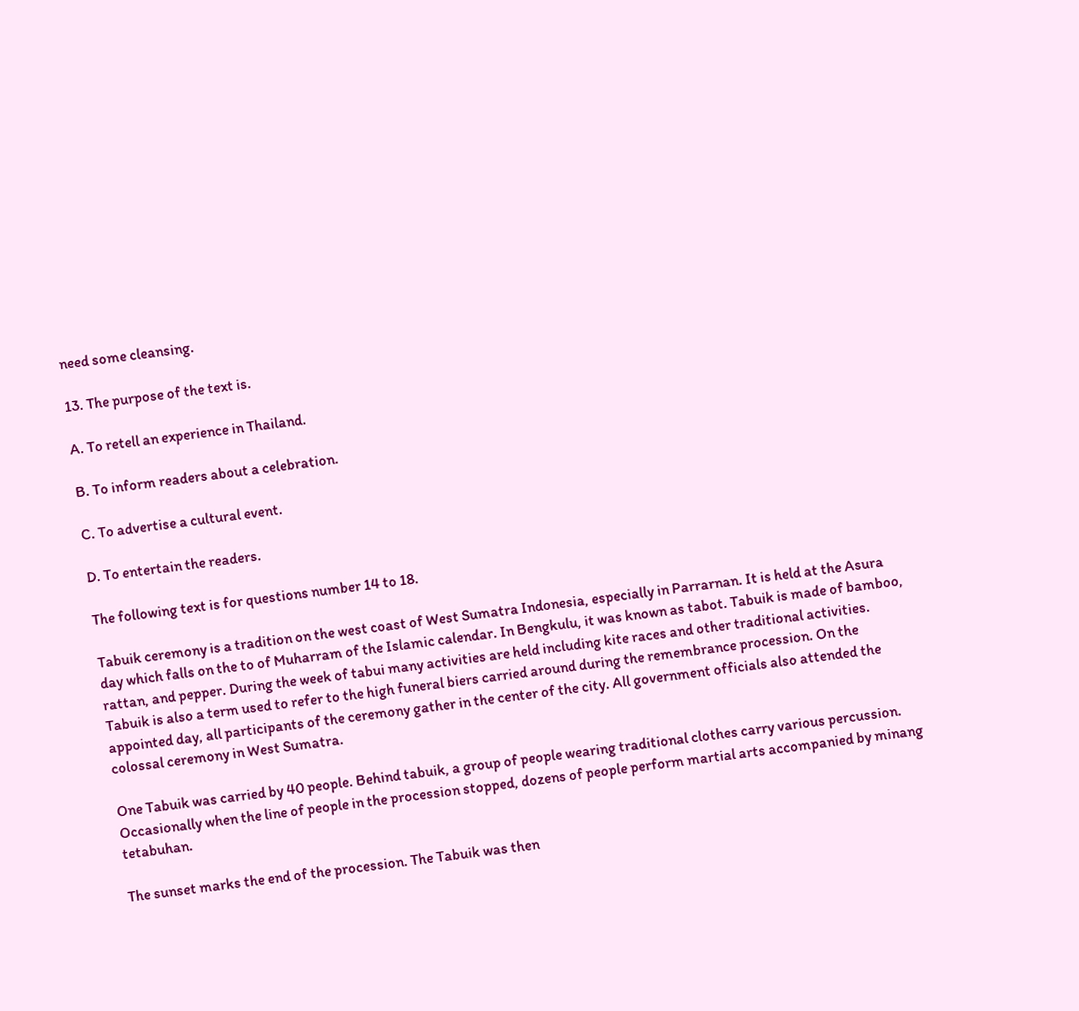need some cleansing.

13. The purpose of the text is.

A. To retell an experience in Thailand.

B. To inform readers about a celebration.

C. To advertise a cultural event.

D. To entertain the readers.

The following text is for questions number 14 to 18.

Tabuik ceremony is a tradition on the west coast of West Sumatra Indonesia, especially in Parrarnan. It is held at the Asura day which falls on the to of Muharram of the Islamic calendar. In Bengkulu, it was known as tabot. Tabuik is made of bamboo, rattan, and pepper. During the week of tabui many activities are held including kite races and other traditional activities. Tabuik is also a term used to refer to the high funeral biers carried around during the remembrance procession. On the appointed day, all participants of the ceremony gather in the center of the city. All government officials also attended the colossal ceremony in West Sumatra.

One Tabuik was carried by 40 people. Behind tabuik, a group of people wearing traditional clothes carry various percussion. Occasionally when the line of people in the procession stopped, dozens of people perform martial arts accompanied by minang tetabuhan.

The sunset marks the end of the procession. The Tabuik was then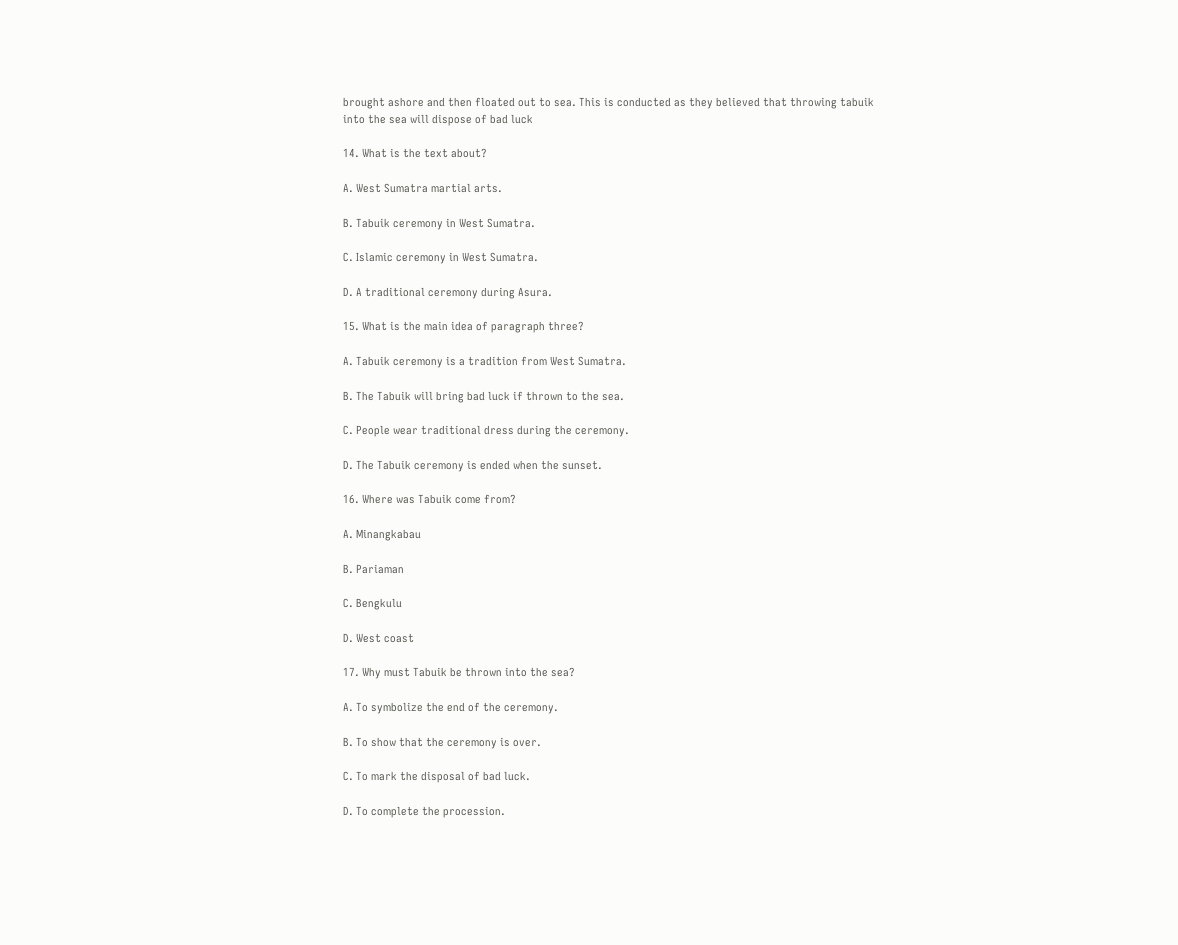brought ashore and then floated out to sea. This is conducted as they believed that throwing tabuik into the sea will dispose of bad luck

14. What is the text about?

A. West Sumatra martial arts.

B. Tabuik ceremony in West Sumatra.

C. Islamic ceremony in West Sumatra.

D. A traditional ceremony during Asura.

15. What is the main idea of paragraph three?

A. Tabuik ceremony is a tradition from West Sumatra.

B. The Tabuik will bring bad luck if thrown to the sea.

C. People wear traditional dress during the ceremony.

D. The Tabuik ceremony is ended when the sunset.

16. Where was Tabuik come from?

A. Minangkabau

B. Pariaman

C. Bengkulu

D. West coast

17. Why must Tabuik be thrown into the sea?

A. To symbolize the end of the ceremony.

B. To show that the ceremony is over.

C. To mark the disposal of bad luck.

D. To complete the procession.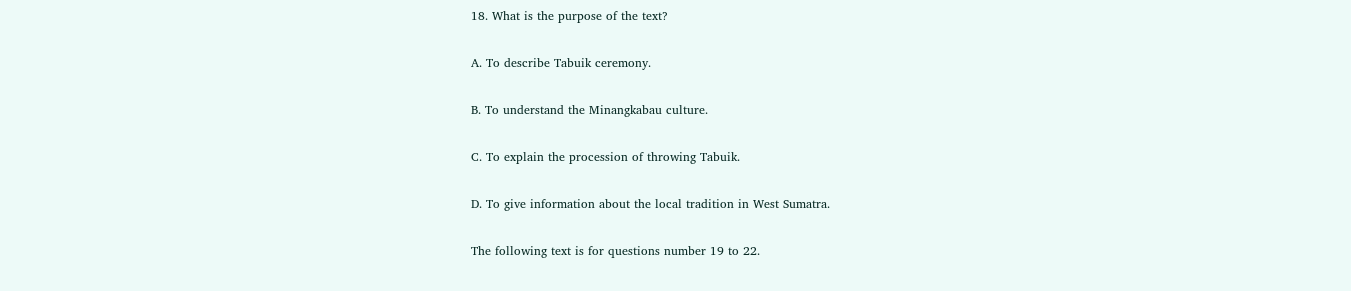18. What is the purpose of the text?

A. To describe Tabuik ceremony.

B. To understand the Minangkabau culture.

C. To explain the procession of throwing Tabuik.

D. To give information about the local tradition in West Sumatra.

The following text is for questions number 19 to 22.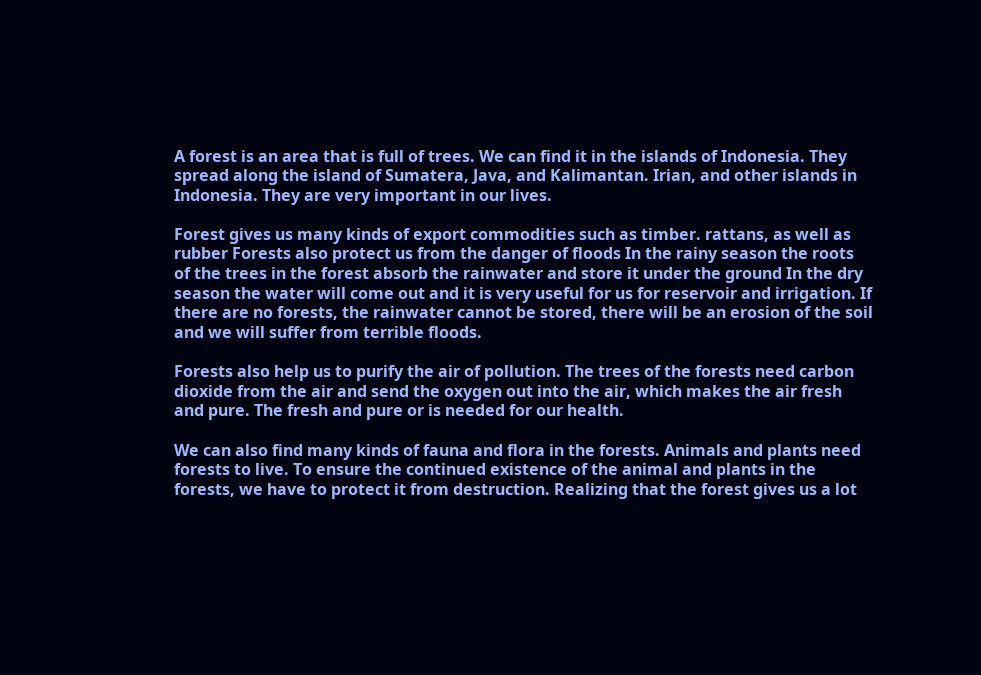A forest is an area that is full of trees. We can find it in the islands of Indonesia. They spread along the island of Sumatera, Java, and Kalimantan. Irian, and other islands in Indonesia. They are very important in our lives.

Forest gives us many kinds of export commodities such as timber. rattans, as well as rubber Forests also protect us from the danger of floods In the rainy season the roots of the trees in the forest absorb the rainwater and store it under the ground In the dry season the water will come out and it is very useful for us for reservoir and irrigation. If there are no forests, the rainwater cannot be stored, there will be an erosion of the soil and we will suffer from terrible floods.

Forests also help us to purify the air of pollution. The trees of the forests need carbon dioxide from the air and send the oxygen out into the air, which makes the air fresh and pure. The fresh and pure or is needed for our health.

We can also find many kinds of fauna and flora in the forests. Animals and plants need forests to live. To ensure the continued existence of the animal and plants in the forests, we have to protect it from destruction. Realizing that the forest gives us a lot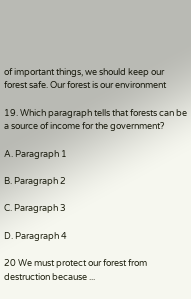of important things, we should keep our forest safe. Our forest is our environment

19. Which paragraph tells that forests can be a source of income for the government?

A. Paragraph 1

B. Paragraph 2

C. Paragraph 3

D. Paragraph 4

20 We must protect our forest from destruction because ...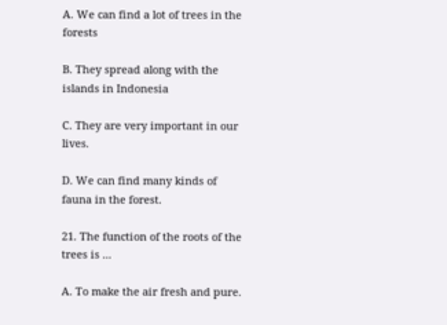A. We can find a lot of trees in the forests

B. They spread along with the islands in Indonesia

C. They are very important in our lives.

D. We can find many kinds of fauna in the forest.

21. The function of the roots of the trees is ...

A. To make the air fresh and pure.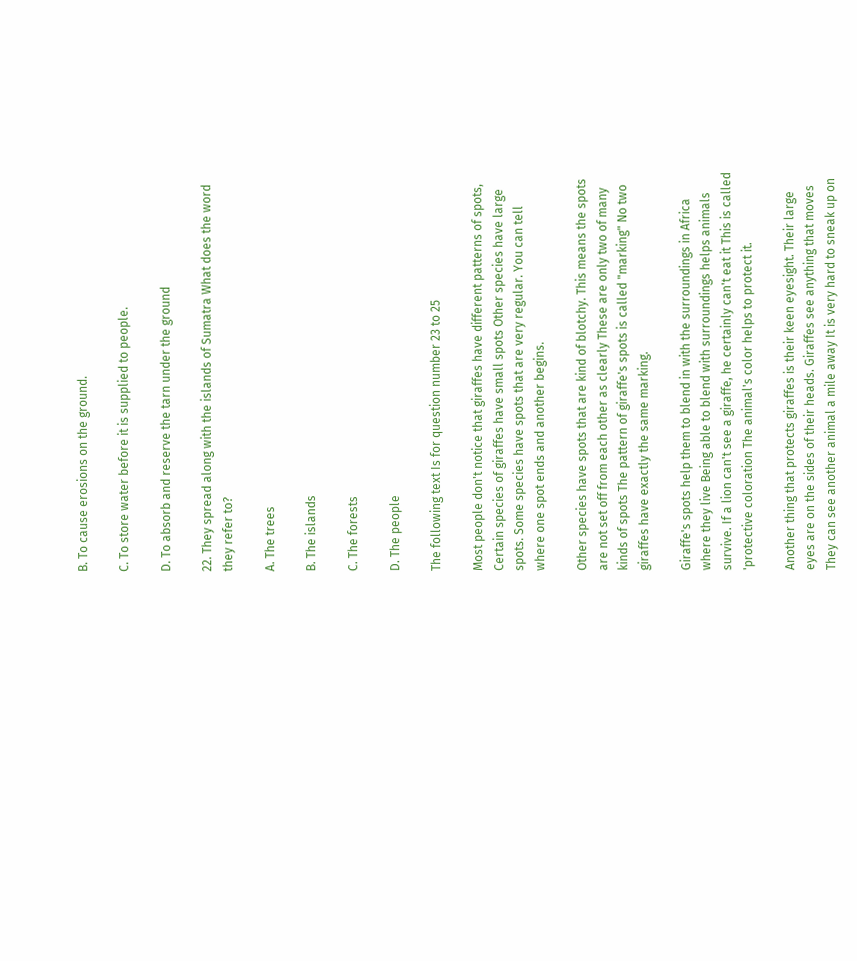B. To cause erosions on the ground.

C. To store water before it is supplied to people.

D. To absorb and reserve the tarn under the ground

22. They spread along with the islands of Sumatra What does the word they refer to?

A. The trees

B. The islands

C. The forests

D. The people

The following text Is for question number 23 to 25

Most people don't notice that giraffes have different patterns of spots, Certain species of giraffes have small spots Other species have large spots. Some species have spots that are very regular. You can tell where one spot ends and another begins.

Other species have spots that are kind of blotchy. This means the spots are not set off from each other as clearly These are only two of many kinds of spots The pattern of giraffe's spots is called "marking" No two giraffes have exactly the same marking.

Giraffe's spots help them to blend in with the surroundings in Africa where they live Being able to blend with surroundings helps animals survive. If a lion can't see a giraffe, he certainly can't eat it This is called 'protective coloration The animal's color helps to protect it.

Another thing that protects giraffes is their keen eyesight. Their large eyes are on the sides of their heads. Giraffes see anything that moves They can see another animal a mile away It is very hard to sneak up on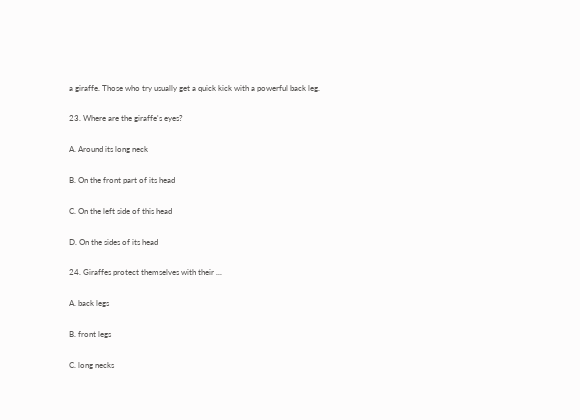a giraffe. Those who try usually get a quick kick with a powerful back leg.

23. Where are the giraffe's eyes?

A. Around its long neck

B. On the front part of its head

C. On the left side of this head

D. On the sides of its head

24. Giraffes protect themselves with their ...

A. back legs

B. front legs

C. long necks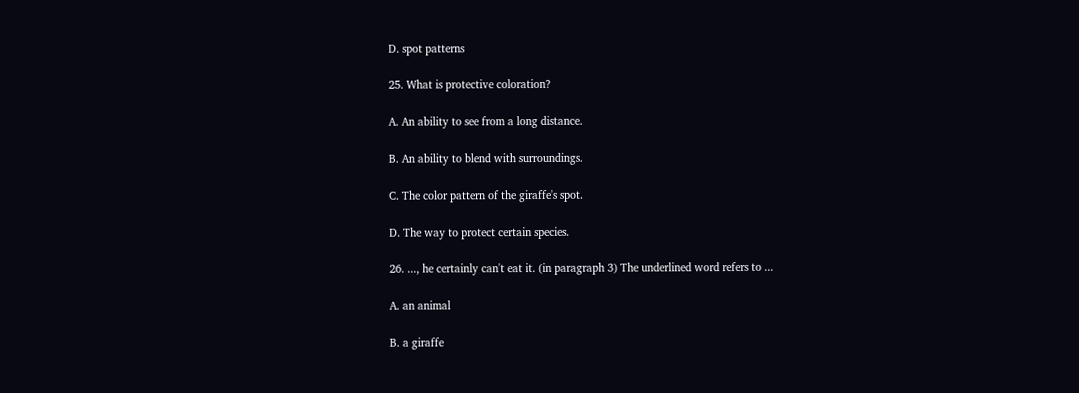D. spot patterns

25. What is protective coloration?

A. An ability to see from a long distance.

B. An ability to blend with surroundings.

C. The color pattern of the giraffe's spot.

D. The way to protect certain species.

26. ..., he certainly can't eat it. (in paragraph 3) The underlined word refers to ...

A. an animal

B. a giraffe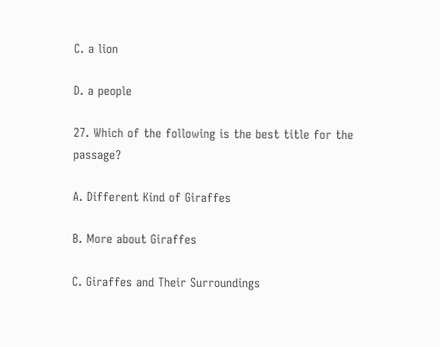C. a lion

D. a people

27. Which of the following is the best title for the passage?

A. Different Kind of Giraffes

B. More about Giraffes

C. Giraffes and Their Surroundings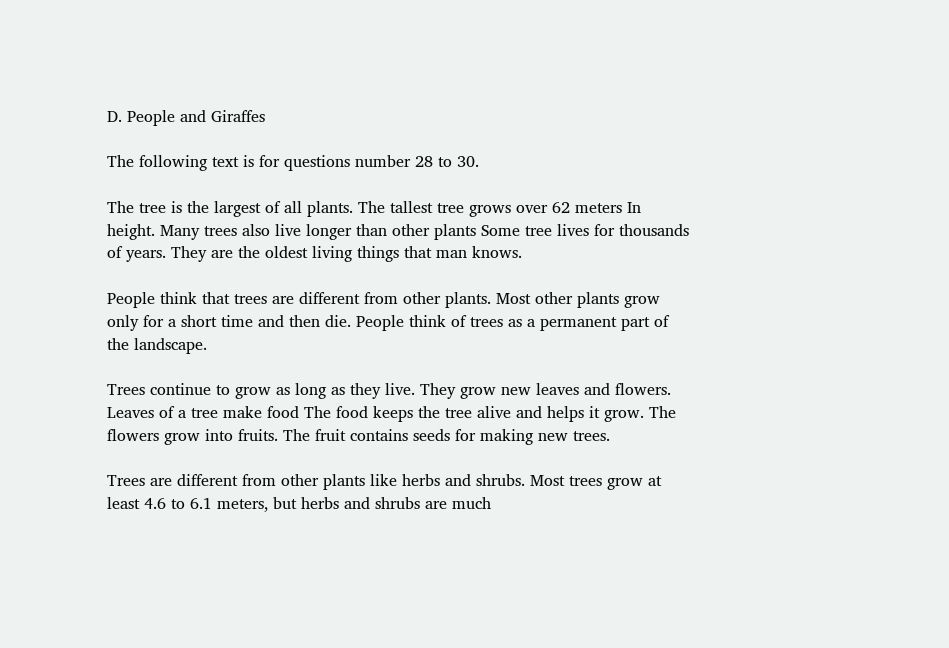D. People and Giraffes

The following text is for questions number 28 to 30.

The tree is the largest of all plants. The tallest tree grows over 62 meters In height. Many trees also live longer than other plants Some tree lives for thousands of years. They are the oldest living things that man knows.

People think that trees are different from other plants. Most other plants grow only for a short time and then die. People think of trees as a permanent part of the landscape.

Trees continue to grow as long as they live. They grow new leaves and flowers. Leaves of a tree make food The food keeps the tree alive and helps it grow. The flowers grow into fruits. The fruit contains seeds for making new trees.

Trees are different from other plants like herbs and shrubs. Most trees grow at least 4.6 to 6.1 meters, but herbs and shrubs are much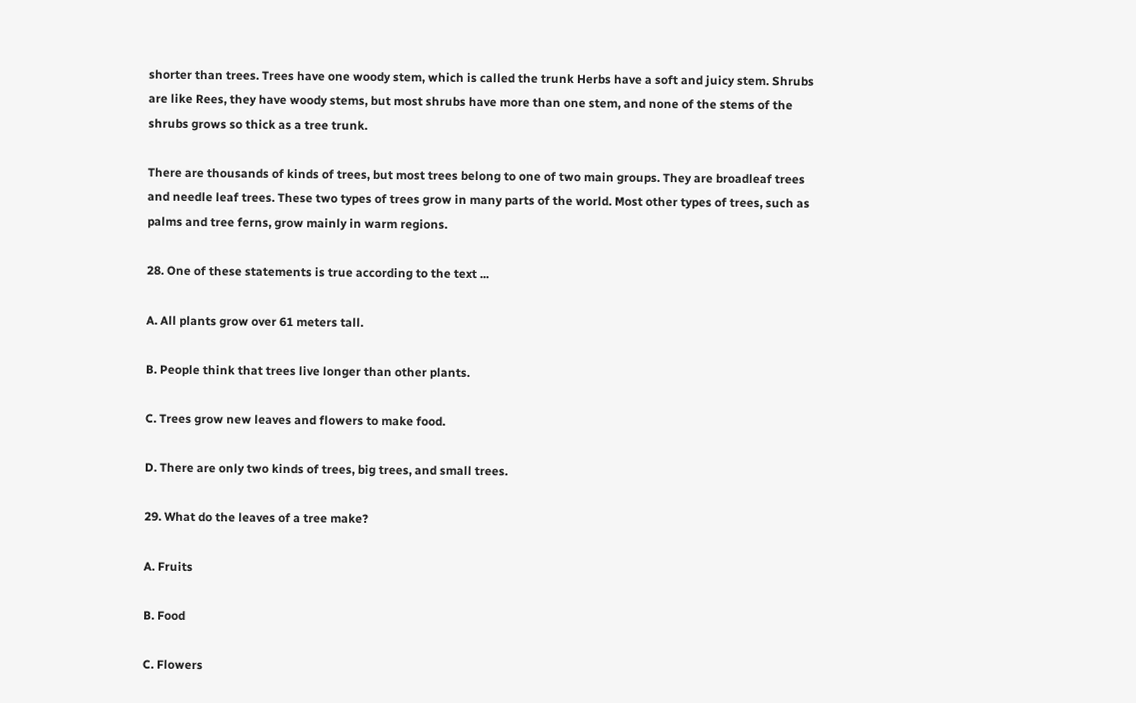shorter than trees. Trees have one woody stem, which is called the trunk Herbs have a soft and juicy stem. Shrubs are like Rees, they have woody stems, but most shrubs have more than one stem, and none of the stems of the shrubs grows so thick as a tree trunk.

There are thousands of kinds of trees, but most trees belong to one of two main groups. They are broadleaf trees and needle leaf trees. These two types of trees grow in many parts of the world. Most other types of trees, such as palms and tree ferns, grow mainly in warm regions.

28. One of these statements is true according to the text ...

A. All plants grow over 61 meters tall.

B. People think that trees live longer than other plants.

C. Trees grow new leaves and flowers to make food.

D. There are only two kinds of trees, big trees, and small trees.

29. What do the leaves of a tree make?

A. Fruits

B. Food

C. Flowers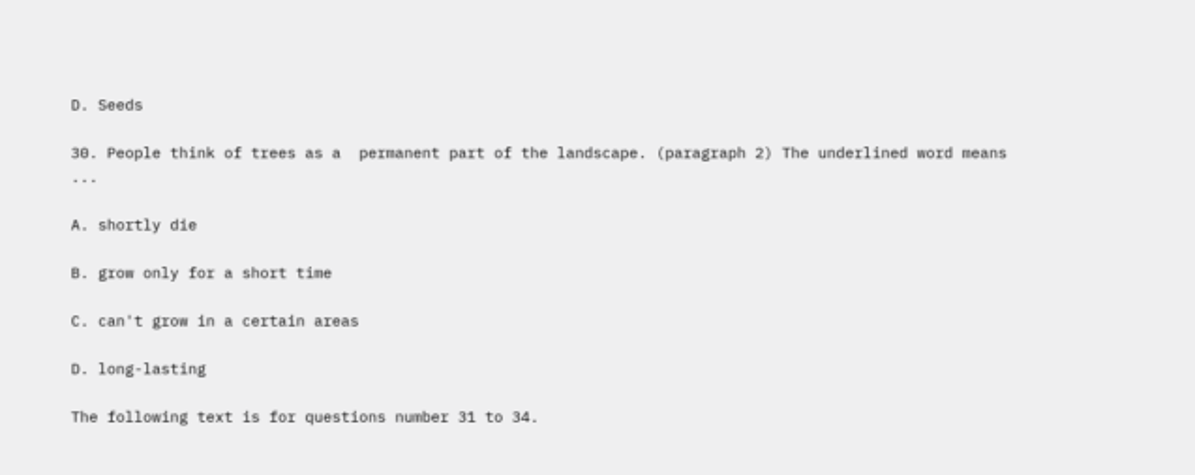D. Seeds

30. People think of trees as a  permanent part of the landscape. (paragraph 2) The underlined word means ...

A. shortly die

B. grow only for a short time

C. can't grow in a certain areas

D. long-lasting

The following text is for questions number 31 to 34.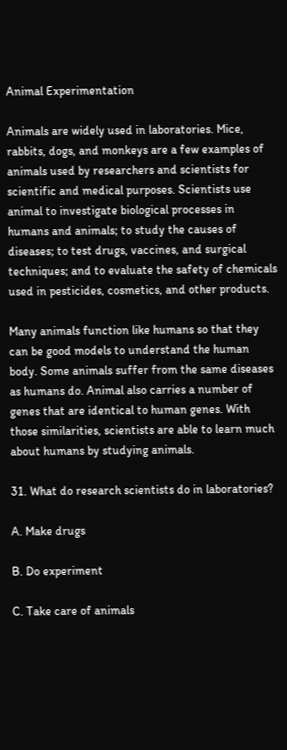Animal Experimentation

Animals are widely used in laboratories. Mice, rabbits, dogs, and monkeys are a few examples of animals used by researchers and scientists for scientific and medical purposes. Scientists use animal to investigate biological processes in humans and animals; to study the causes of diseases; to test drugs, vaccines, and surgical techniques; and to evaluate the safety of chemicals used in pesticides, cosmetics, and other products.

Many animals function like humans so that they can be good models to understand the human body. Some animals suffer from the same diseases as humans do. Animal also carries a number of genes that are identical to human genes. With those similarities, scientists are able to learn much about humans by studying animals.

31. What do research scientists do in laboratories?

A. Make drugs

B. Do experiment

C. Take care of animals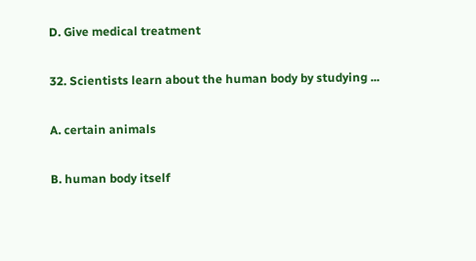D. Give medical treatment

32. Scientists learn about the human body by studying ...

A. certain animals

B. human body itself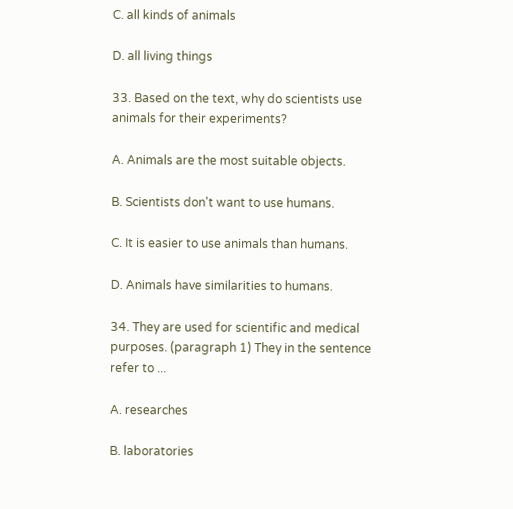C. all kinds of animals

D. all living things

33. Based on the text, why do scientists use animals for their experiments?

A. Animals are the most suitable objects.

B. Scientists don't want to use humans.

C. It is easier to use animals than humans.

D. Animals have similarities to humans.

34. They are used for scientific and medical purposes. (paragraph 1) They in the sentence refer to ...

A. researches

B. laboratories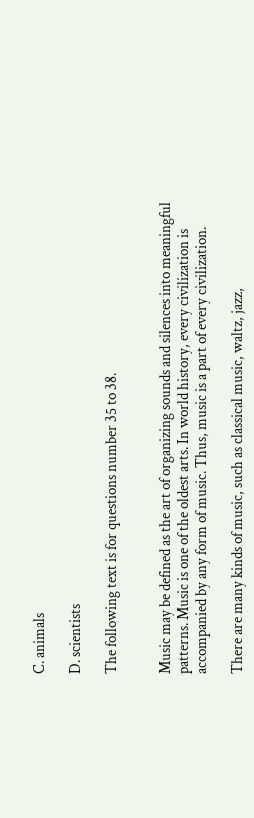C. animals

D. scientists

The following text is for questions number 35 to 38.


Music may be defined as the art of organizing sounds and silences into meaningful patterns. Music is one of the oldest arts. In world history, every civilization is accompanied by any form of music. Thus, music is a part of every civilization.

There are many kinds of music, such as classical music, waltz, jazz,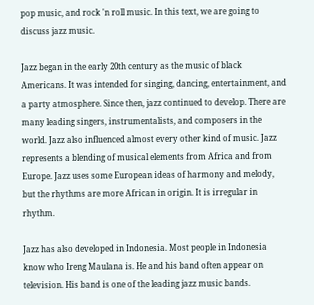pop music, and rock 'n roll music. In this text, we are going to discuss jazz music.

Jazz began in the early 20th century as the music of black Americans. It was intended for singing, dancing, entertainment, and a party atmosphere. Since then, jazz continued to develop. There are many leading singers, instrumentalists, and composers in the world. Jazz also influenced almost every other kind of music. Jazz represents a blending of musical elements from Africa and from Europe. Jazz uses some European ideas of harmony and melody, but the rhythms are more African in origin. It is irregular in rhythm.

Jazz has also developed in Indonesia. Most people in Indonesia know who Ireng Maulana is. He and his band often appear on television. His band is one of the leading jazz music bands.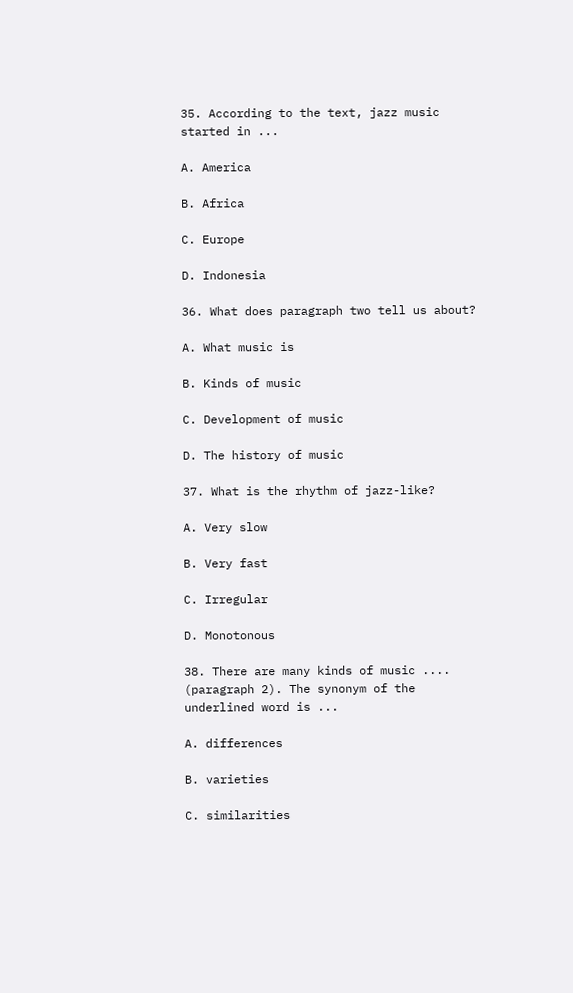35. According to the text, jazz music started in ...

A. America

B. Africa

C. Europe

D. Indonesia

36. What does paragraph two tell us about?

A. What music is

B. Kinds of music

C. Development of music

D. The history of music

37. What is the rhythm of jazz-like?

A. Very slow

B. Very fast

C. Irregular

D. Monotonous

38. There are many kinds of music .... (paragraph 2). The synonym of the underlined word is ...

A. differences

B. varieties

C. similarities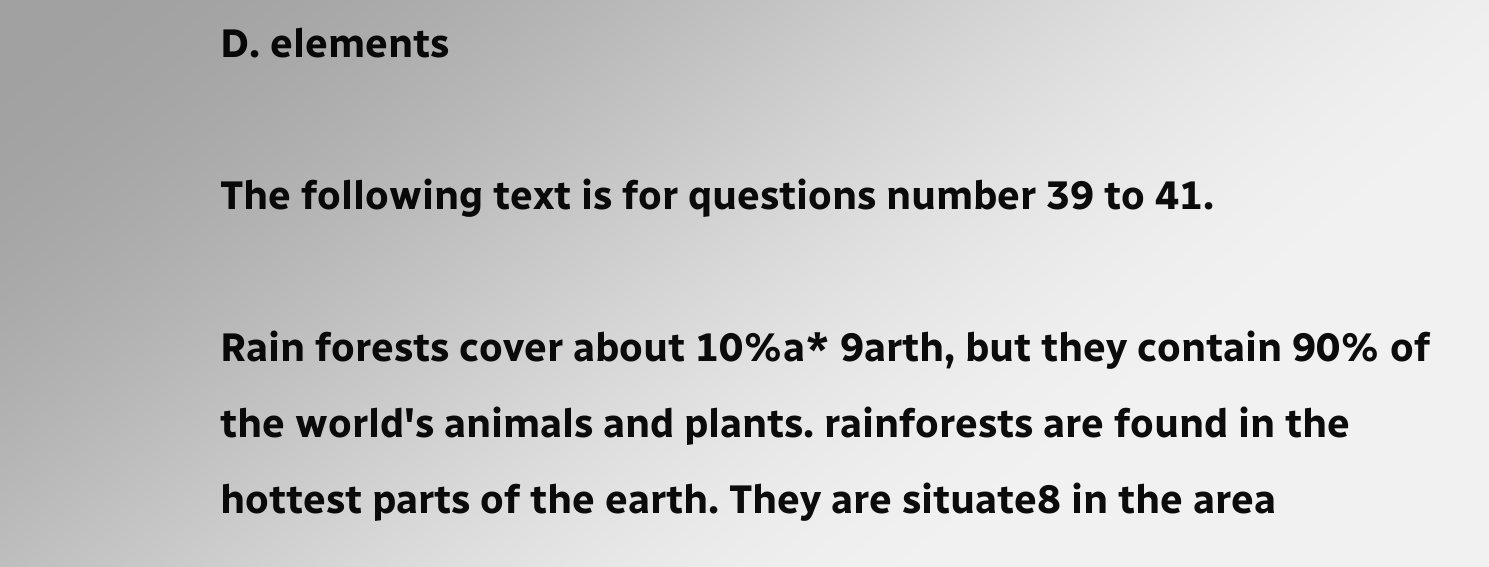D. elements

The following text is for questions number 39 to 41.

Rain forests cover about 10%a* 9arth, but they contain 90% of the world's animals and plants. rainforests are found in the hottest parts of the earth. They are situate8 in the area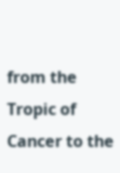from the Tropic of Cancer to the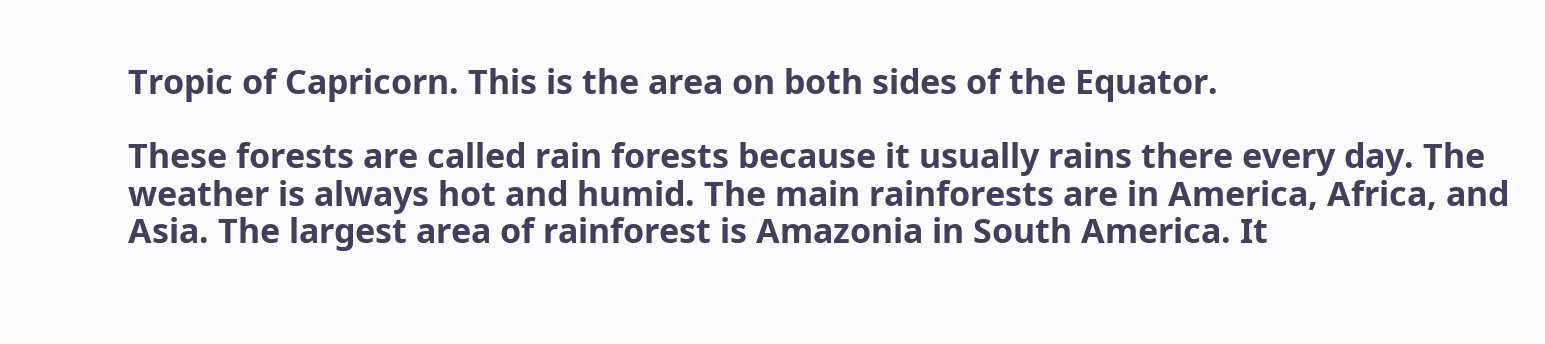Tropic of Capricorn. This is the area on both sides of the Equator.

These forests are called rain forests because it usually rains there every day. The weather is always hot and humid. The main rainforests are in America, Africa, and Asia. The largest area of rainforest is Amazonia in South America. It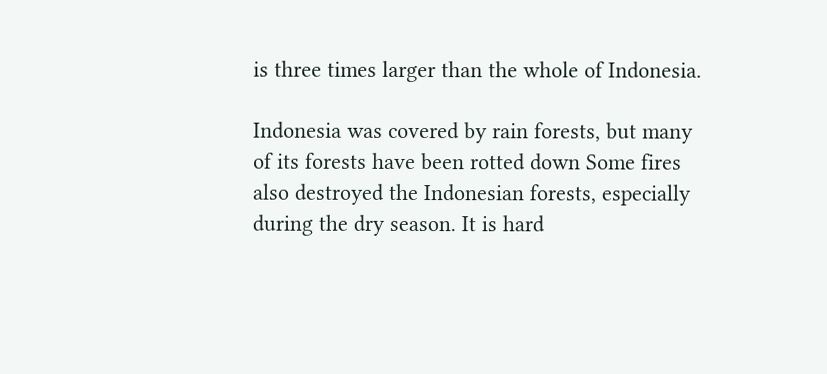is three times larger than the whole of Indonesia.

Indonesia was covered by rain forests, but many of its forests have been rotted down Some fires also destroyed the Indonesian forests, especially during the dry season. It is hard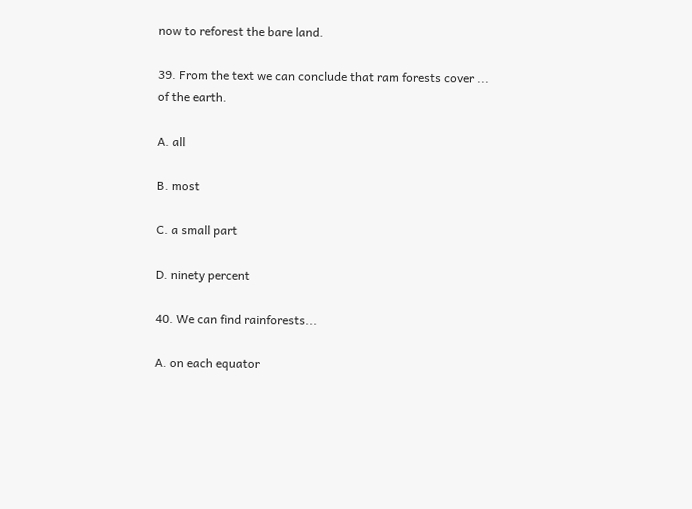now to reforest the bare land.

39. From the text we can conclude that ram forests cover ... of the earth.

A. all

B. most

C. a small part

D. ninety percent

40. We can find rainforests...

A. on each equator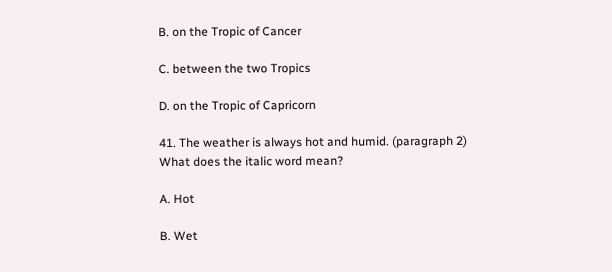B. on the Tropic of Cancer

C. between the two Tropics

D. on the Tropic of Capricorn

41. The weather is always hot and humid. (paragraph 2) What does the italic word mean?

A. Hot

B. Wet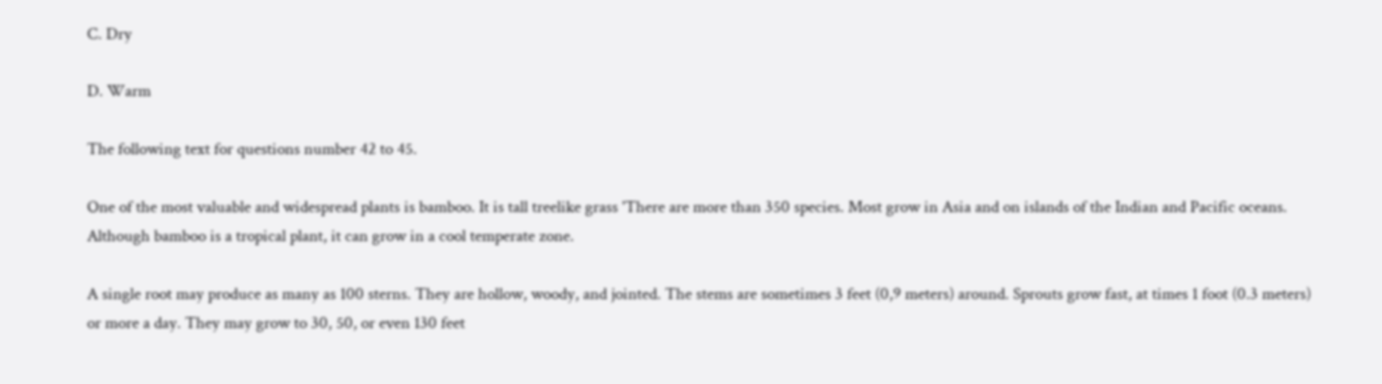C. Dry

D. Warm

The following text for questions number 42 to 45.

One of the most valuable and widespread plants is bamboo. It is tall treelike grass 'There are more than 350 species. Most grow in Asia and on islands of the Indian and Pacific oceans. Although bamboo is a tropical plant, it can grow in a cool temperate zone.

A single root may produce as many as 100 sterns. They are hollow, woody, and jointed. The stems are sometimes 3 feet (0,9 meters) around. Sprouts grow fast, at times 1 foot (0.3 meters) or more a day. They may grow to 30, 50, or even 130 feet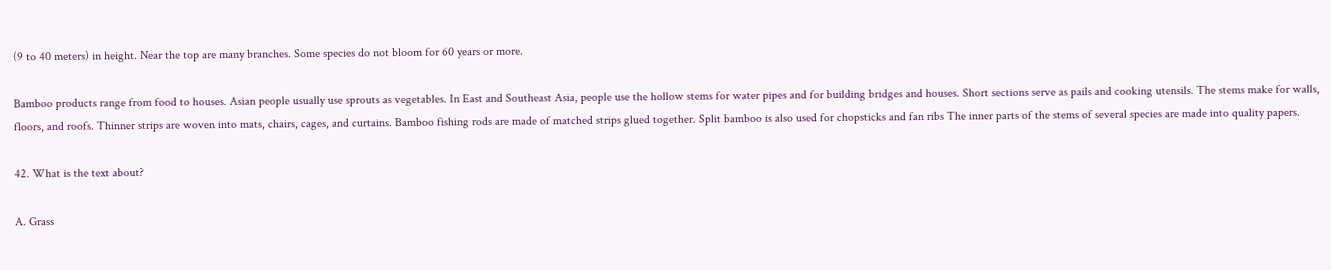(9 to 40 meters) in height. Near the top are many branches. Some species do not bloom for 60 years or more.

Bamboo products range from food to houses. Asian people usually use sprouts as vegetables. In East and Southeast Asia, people use the hollow stems for water pipes and for building bridges and houses. Short sections serve as pails and cooking utensils. The stems make for walls, floors, and roofs. Thinner strips are woven into mats, chairs, cages, and curtains. Bamboo fishing rods are made of matched strips glued together. Split bamboo is also used for chopsticks and fan ribs The inner parts of the stems of several species are made into quality papers.

42. What is the text about?

A. Grass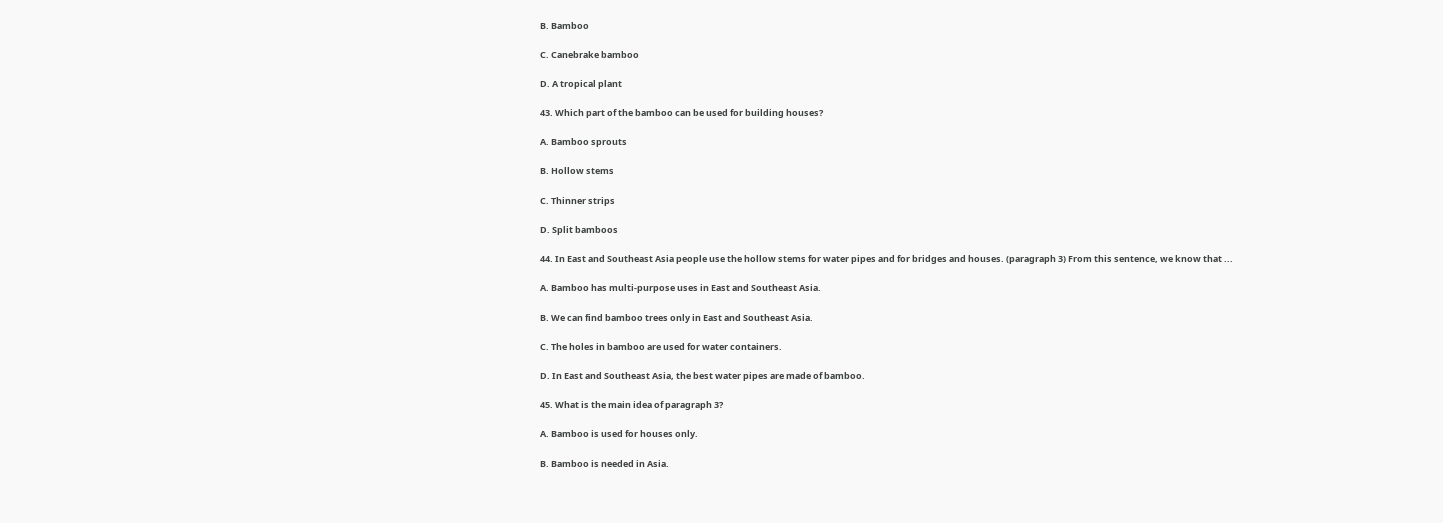B. Bamboo

C. Canebrake bamboo

D. A tropical plant

43. Which part of the bamboo can be used for building houses?

A. Bamboo sprouts

B. Hollow stems

C. Thinner strips

D. Split bamboos

44. In East and Southeast Asia people use the hollow stems for water pipes and for bridges and houses. (paragraph 3) From this sentence, we know that ...

A. Bamboo has multi-purpose uses in East and Southeast Asia.

B. We can find bamboo trees only in East and Southeast Asia.

C. The holes in bamboo are used for water containers.

D. In East and Southeast Asia, the best water pipes are made of bamboo.

45. What is the main idea of paragraph 3?

A. Bamboo is used for houses only.

B. Bamboo is needed in Asia.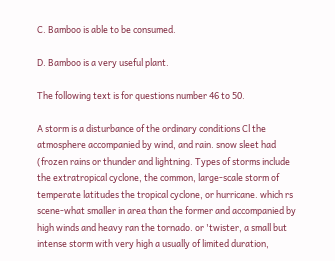C. Bamboo is able to be consumed.

D. Bamboo is a very useful plant.

The following text is for questions number 46 to 50.

A storm is a disturbance of the ordinary conditions Cl the atmosphere accompanied by wind, and rain. snow sleet had (frozen rains or thunder and lightning. Types of storms include the extratropical cyclone, the common, large-scale storm of temperate latitudes the tropical cyclone, or hurricane. which rs scene-what smaller in area than the former and accompanied by high winds and heavy ran the tornado. or 'twister, a small but intense storm with very high a usually of limited duration,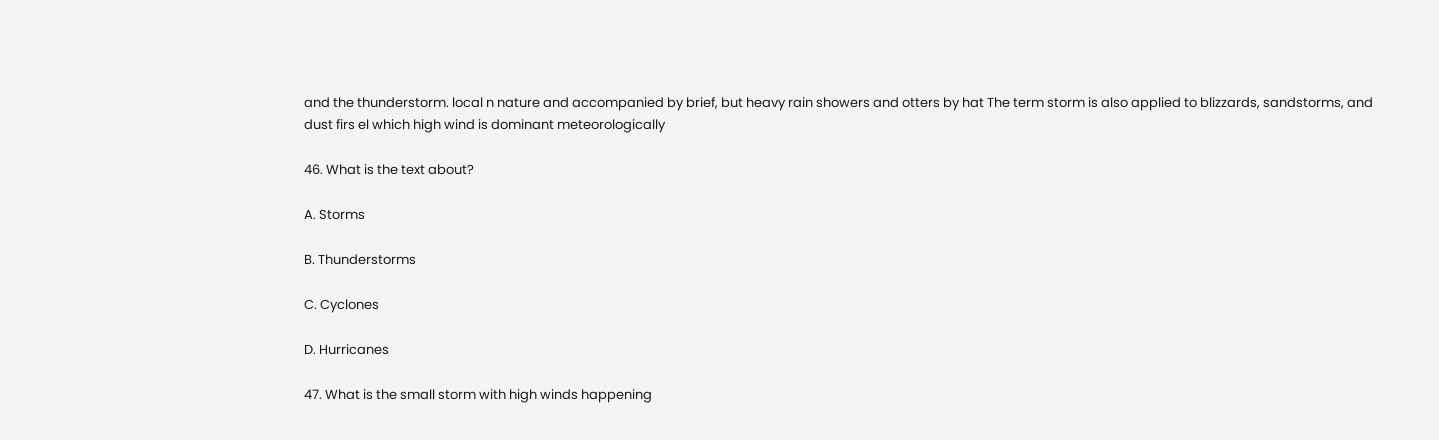and the thunderstorm. local n nature and accompanied by brief, but heavy rain showers and otters by hat The term storm is also applied to blizzards, sandstorms, and dust firs el which high wind is dominant meteorologically

46. What is the text about?

A. Storms

B. Thunderstorms

C. Cyclones

D. Hurricanes

47. What is the small storm with high winds happening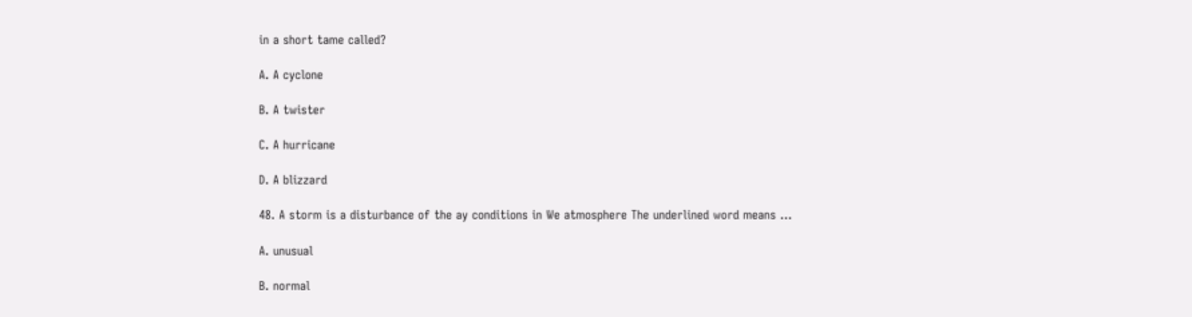in a short tame called?

A. A cyclone

B. A twister

C. A hurricane

D. A blizzard

48. A storm is a disturbance of the ay conditions in We atmosphere The underlined word means ...

A. unusual

B. normal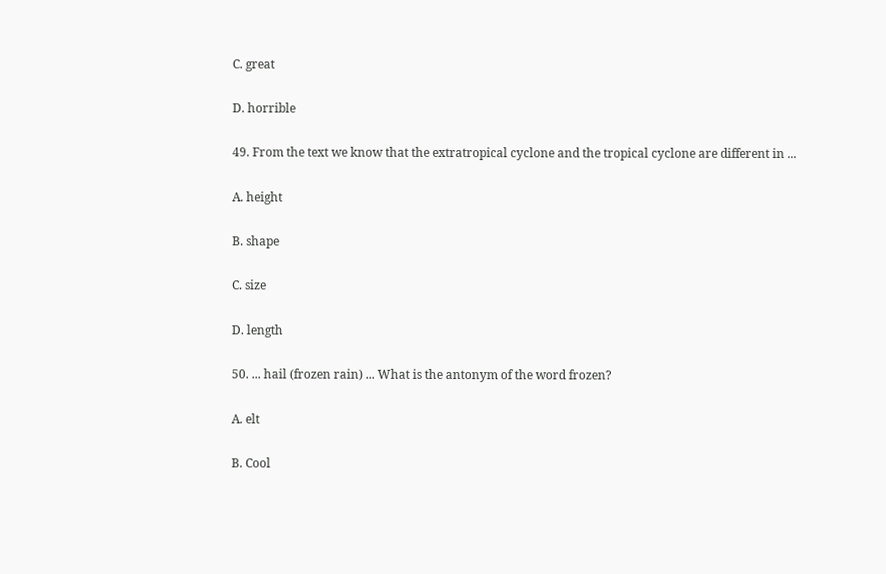C. great

D. horrible

49. From the text we know that the extratropical cyclone and the tropical cyclone are different in ...

A. height

B. shape

C. size

D. length

50. ... hail (frozen rain) ... What is the antonym of the word frozen?

A. elt

B. Cool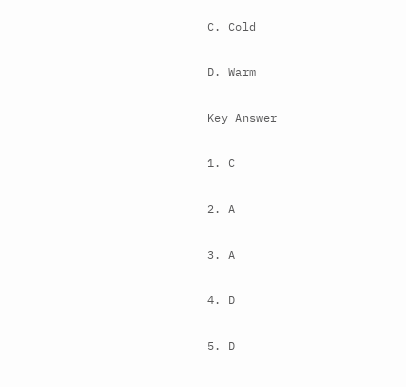C. Cold

D. Warm

Key Answer

1. C

2. A

3. A

4. D

5. D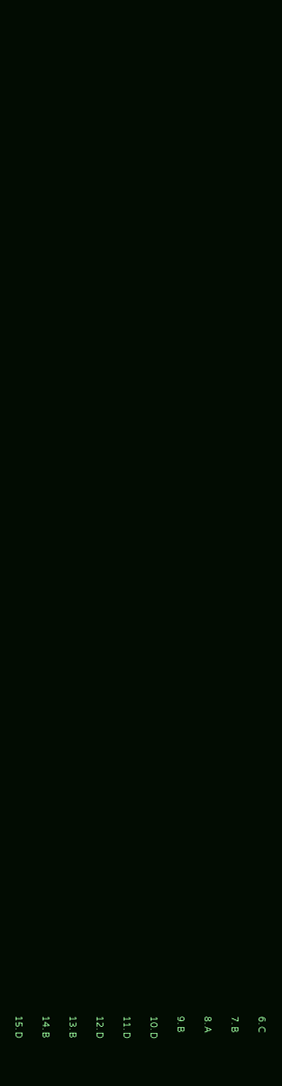6. C

7. B

8. A

9. B

10. D

11. D

12. D

13. B

14. B

15. D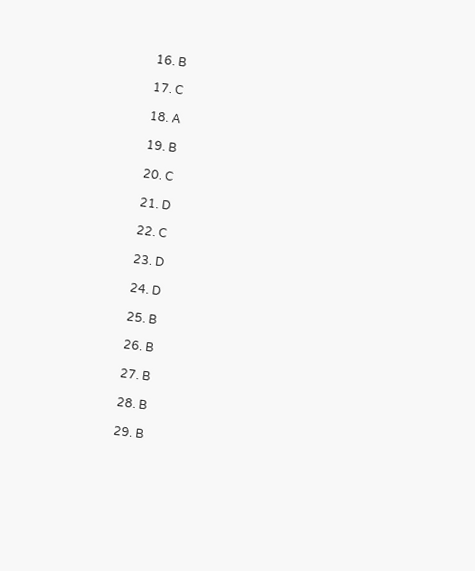16. B

17. C

18. A

19. B

20. C

21. D

22. C

23. D

24. D

25. B

26. B

27. B

28. B

29. B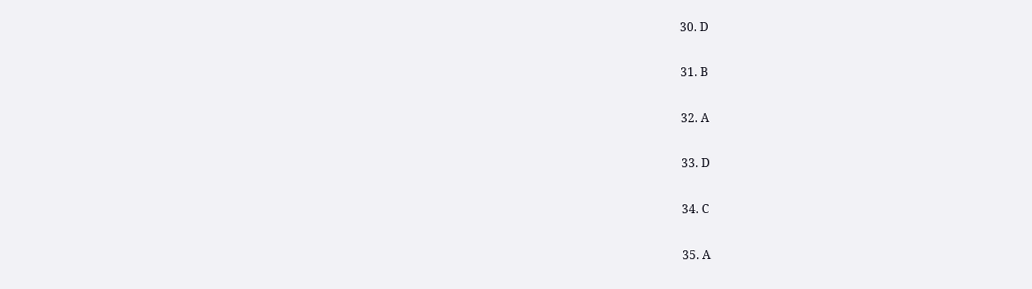30. D

31. B

32. A

33. D

34. C

35. A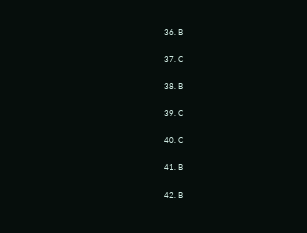36. B

37. C

38. B

39. C

40. C

41. B

42. B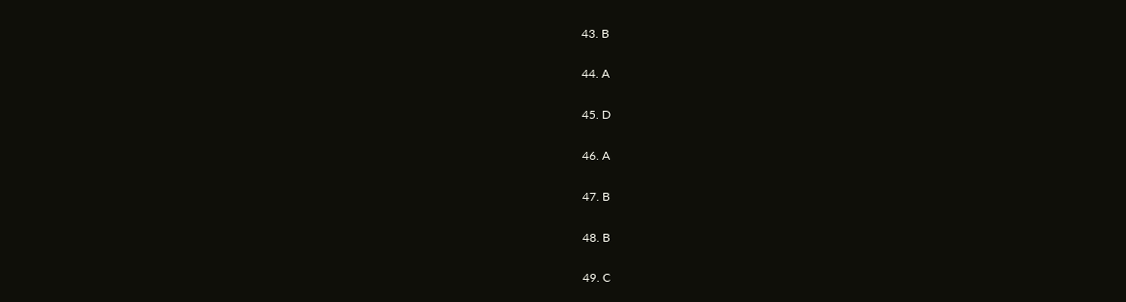43. B

44. A

45. D

46. A

47. B

48. B

49. C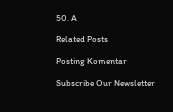50. A

Related Posts

Posting Komentar

Subscribe Our Newsletter